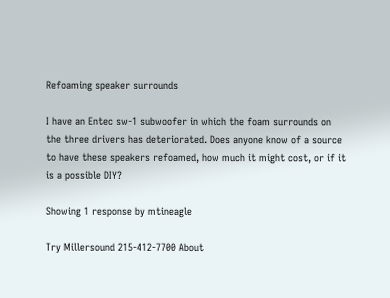Refoaming speaker surrounds

I have an Entec sw-1 subwoofer in which the foam surrounds on the three drivers has deteriorated. Does anyone know of a source to have these speakers refoamed, how much it might cost, or if it is a possible DIY?

Showing 1 response by mtineagle

Try Millersound 215-412-7700 About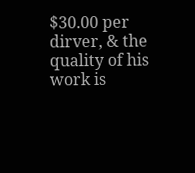$30.00 per dirver, & the quality of his work is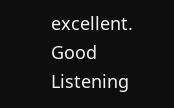excellent. Good Listening